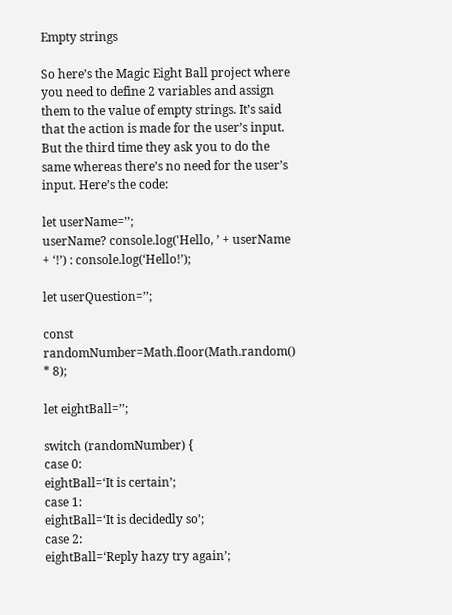Empty strings

So here’s the Magic Eight Ball project where you need to define 2 variables and assign them to the value of empty strings. It’s said that the action is made for the user’s input. But the third time they ask you to do the same whereas there’s no need for the user’s input. Here’s the code:

let userName=’’;
userName? console.log('Hello, ’ + userName + ‘!’) : console.log(‘Hello!’);

let userQuestion=’’;

const randomNumber=Math.floor(Math.random() * 8);

let eightBall=’’;

switch (randomNumber) {
case 0:
eightBall=‘It is certain’;
case 1:
eightBall=‘It is decidedly so’;
case 2:
eightBall=‘Reply hazy try again’;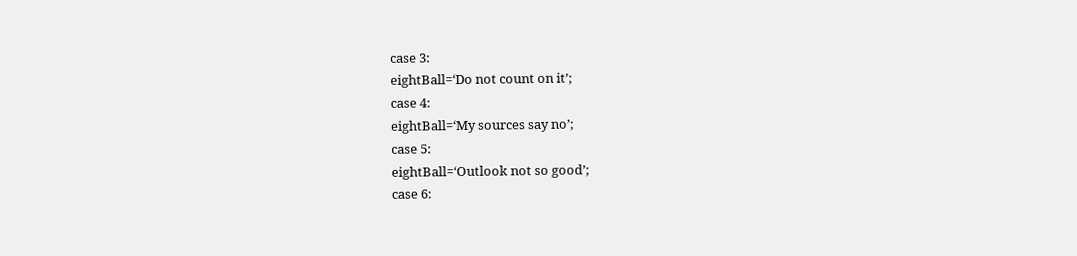case 3:
eightBall=‘Do not count on it’;
case 4:
eightBall=‘My sources say no’;
case 5:
eightBall=‘Outlook not so good’;
case 6: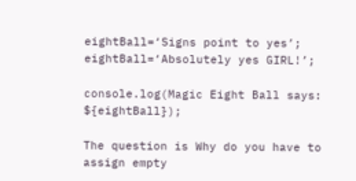eightBall=‘Signs point to yes’;
eightBall=‘Absolutely yes GIRL!’;

console.log(Magic Eight Ball says: ${eightBall});

The question is Why do you have to assign empty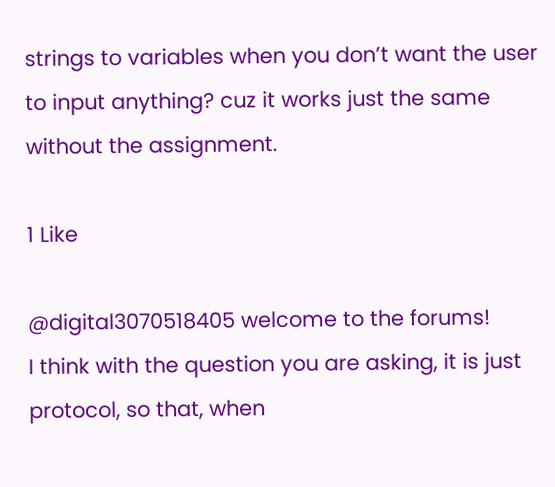strings to variables when you don’t want the user to input anything? cuz it works just the same without the assignment.

1 Like

@digital3070518405 welcome to the forums!
I think with the question you are asking, it is just protocol, so that, when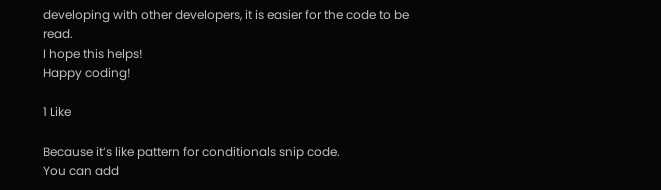developing with other developers, it is easier for the code to be read.
I hope this helps!
Happy coding!

1 Like

Because it’s like pattern for conditionals snip code.
You can add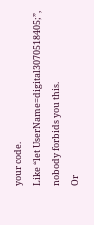your code.
Like “let UserName=digital3070518405;”, nobody forbids you this.
Or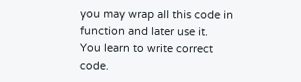you may wrap all this code in function and later use it.
You learn to write correct code.